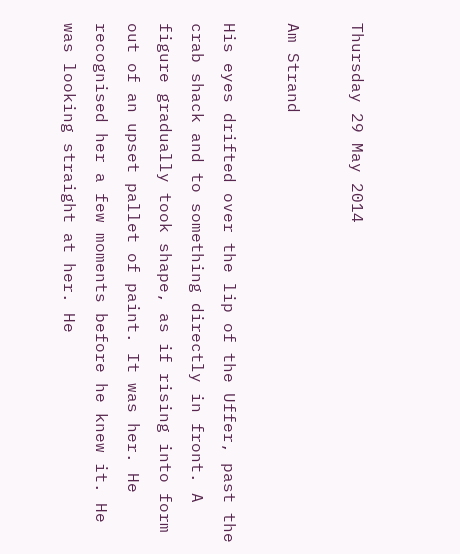Thursday 29 May 2014

Am Strand

His eyes drifted over the lip of the Uffer, past the crab shack and to something directly in front. A figure gradually took shape, as if rising into form out of an upset pallet of paint. It was her. He recognised her a few moments before he knew it. He was looking straight at her. He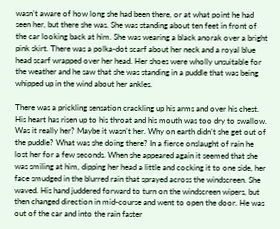wasn’t aware of how long she had been there, or at what point he had seen her, but there she was. She was standing about ten feet in front of the car looking back at him. She was wearing a black anorak over a bright pink skirt. There was a polka-dot scarf about her neck and a royal blue head scarf wrapped over her head. Her shoes were wholly unsuitable for the weather and he saw that she was standing in a puddle that was being whipped up in the wind about her ankles.

There was a prickling sensation crackling up his arms and over his chest. His heart has risen up to his throat and his mouth was too dry to swallow. Was it really her? Maybe it wasn’t her. Why on earth didn’t she get out of the puddle? What was she doing there? In a fierce onslaught of rain he lost her for a few seconds. When she appeared again it seemed that she was smiling at him, dipping her head a little and cocking it to one side, her face smudged in the blurred rain that sprayed across the windscreen. She waved. His hand juddered forward to turn on the windscreen wipers, but then changed direction in mid-course and went to open the door. He was out of the car and into the rain faster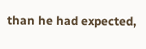than he had expected,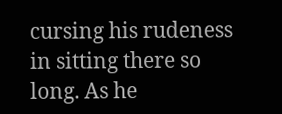cursing his rudeness in sitting there so long. As he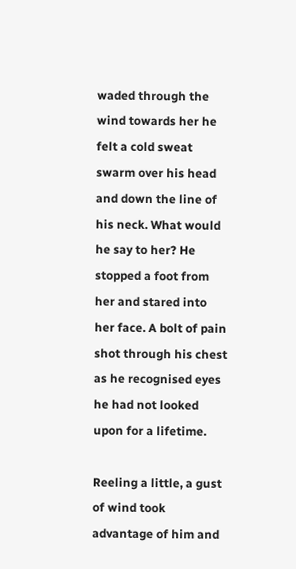waded through the wind towards her he felt a cold sweat swarm over his head and down the line of his neck. What would he say to her? He stopped a foot from her and stared into her face. A bolt of pain shot through his chest as he recognised eyes he had not looked upon for a lifetime.

Reeling a little, a gust of wind took advantage of him and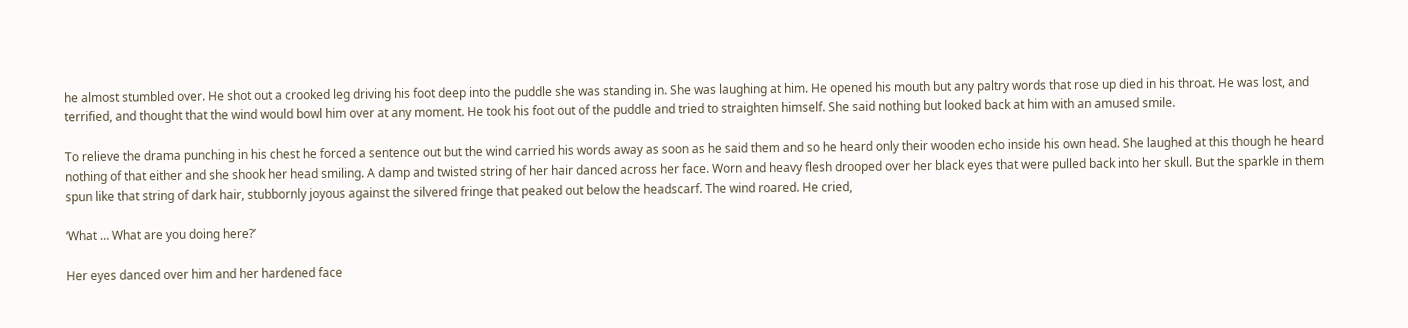he almost stumbled over. He shot out a crooked leg driving his foot deep into the puddle she was standing in. She was laughing at him. He opened his mouth but any paltry words that rose up died in his throat. He was lost, and terrified, and thought that the wind would bowl him over at any moment. He took his foot out of the puddle and tried to straighten himself. She said nothing but looked back at him with an amused smile.

To relieve the drama punching in his chest he forced a sentence out but the wind carried his words away as soon as he said them and so he heard only their wooden echo inside his own head. She laughed at this though he heard nothing of that either and she shook her head smiling. A damp and twisted string of her hair danced across her face. Worn and heavy flesh drooped over her black eyes that were pulled back into her skull. But the sparkle in them spun like that string of dark hair, stubbornly joyous against the silvered fringe that peaked out below the headscarf. The wind roared. He cried,

‘What … What are you doing here?’

Her eyes danced over him and her hardened face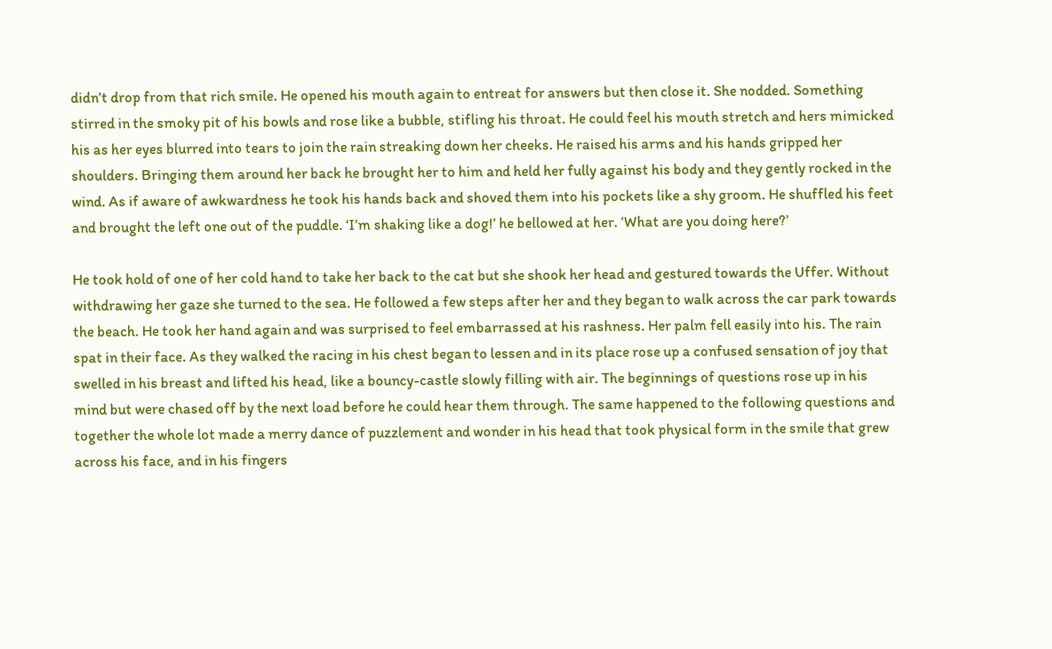didn’t drop from that rich smile. He opened his mouth again to entreat for answers but then close it. She nodded. Something stirred in the smoky pit of his bowls and rose like a bubble, stifling his throat. He could feel his mouth stretch and hers mimicked his as her eyes blurred into tears to join the rain streaking down her cheeks. He raised his arms and his hands gripped her shoulders. Bringing them around her back he brought her to him and held her fully against his body and they gently rocked in the wind. As if aware of awkwardness he took his hands back and shoved them into his pockets like a shy groom. He shuffled his feet and brought the left one out of the puddle. ‘I’m shaking like a dog!’ he bellowed at her. ‘What are you doing here?’

He took hold of one of her cold hand to take her back to the cat but she shook her head and gestured towards the Uffer. Without withdrawing her gaze she turned to the sea. He followed a few steps after her and they began to walk across the car park towards the beach. He took her hand again and was surprised to feel embarrassed at his rashness. Her palm fell easily into his. The rain spat in their face. As they walked the racing in his chest began to lessen and in its place rose up a confused sensation of joy that swelled in his breast and lifted his head, like a bouncy-castle slowly filling with air. The beginnings of questions rose up in his mind but were chased off by the next load before he could hear them through. The same happened to the following questions and together the whole lot made a merry dance of puzzlement and wonder in his head that took physical form in the smile that grew across his face, and in his fingers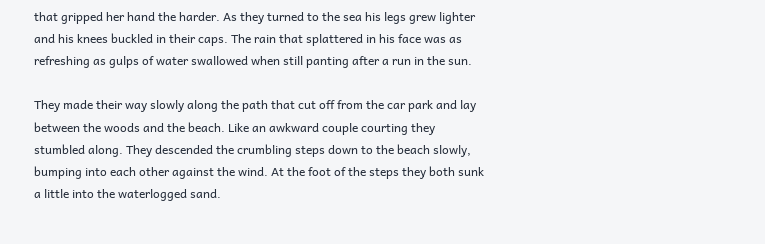that gripped her hand the harder. As they turned to the sea his legs grew lighter and his knees buckled in their caps. The rain that splattered in his face was as refreshing as gulps of water swallowed when still panting after a run in the sun.

They made their way slowly along the path that cut off from the car park and lay between the woods and the beach. Like an awkward couple courting they stumbled along. They descended the crumbling steps down to the beach slowly, bumping into each other against the wind. At the foot of the steps they both sunk a little into the waterlogged sand.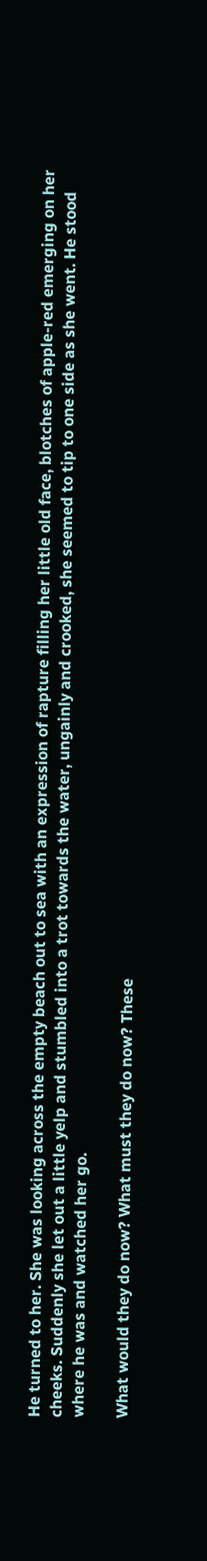He turned to her. She was looking across the empty beach out to sea with an expression of rapture filling her little old face, blotches of apple-red emerging on her cheeks. Suddenly she let out a little yelp and stumbled into a trot towards the water, ungainly and crooked, she seemed to tip to one side as she went. He stood where he was and watched her go.

What would they do now? What must they do now? These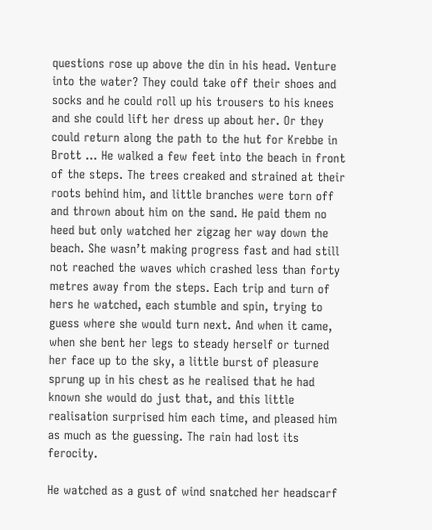questions rose up above the din in his head. Venture into the water? They could take off their shoes and socks and he could roll up his trousers to his knees and she could lift her dress up about her. Or they could return along the path to the hut for Krebbe in Brott … He walked a few feet into the beach in front of the steps. The trees creaked and strained at their roots behind him, and little branches were torn off and thrown about him on the sand. He paid them no heed but only watched her zigzag her way down the beach. She wasn’t making progress fast and had still not reached the waves which crashed less than forty metres away from the steps. Each trip and turn of hers he watched, each stumble and spin, trying to guess where she would turn next. And when it came, when she bent her legs to steady herself or turned her face up to the sky, a little burst of pleasure sprung up in his chest as he realised that he had known she would do just that, and this little realisation surprised him each time, and pleased him as much as the guessing. The rain had lost its ferocity.

He watched as a gust of wind snatched her headscarf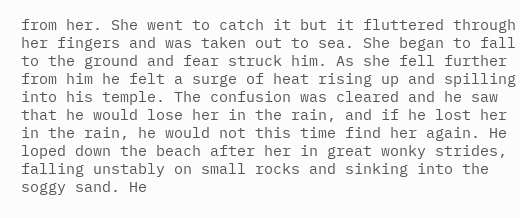from her. She went to catch it but it fluttered through her fingers and was taken out to sea. She began to fall to the ground and fear struck him. As she fell further from him he felt a surge of heat rising up and spilling into his temple. The confusion was cleared and he saw that he would lose her in the rain, and if he lost her in the rain, he would not this time find her again. He loped down the beach after her in great wonky strides, falling unstably on small rocks and sinking into the soggy sand. He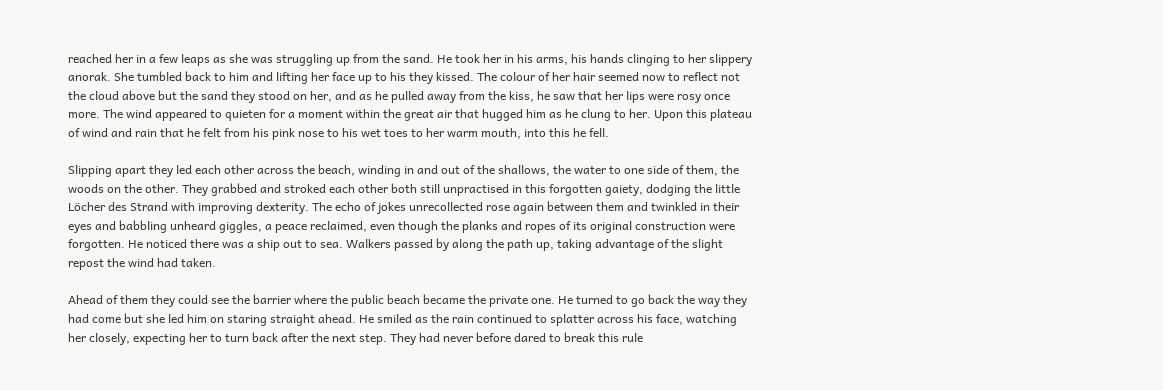reached her in a few leaps as she was struggling up from the sand. He took her in his arms, his hands clinging to her slippery anorak. She tumbled back to him and lifting her face up to his they kissed. The colour of her hair seemed now to reflect not the cloud above but the sand they stood on her, and as he pulled away from the kiss, he saw that her lips were rosy once more. The wind appeared to quieten for a moment within the great air that hugged him as he clung to her. Upon this plateau of wind and rain that he felt from his pink nose to his wet toes to her warm mouth, into this he fell.

Slipping apart they led each other across the beach, winding in and out of the shallows, the water to one side of them, the woods on the other. They grabbed and stroked each other both still unpractised in this forgotten gaiety, dodging the little Löcher des Strand with improving dexterity. The echo of jokes unrecollected rose again between them and twinkled in their eyes and babbling unheard giggles, a peace reclaimed, even though the planks and ropes of its original construction were forgotten. He noticed there was a ship out to sea. Walkers passed by along the path up, taking advantage of the slight repost the wind had taken.

Ahead of them they could see the barrier where the public beach became the private one. He turned to go back the way they had come but she led him on staring straight ahead. He smiled as the rain continued to splatter across his face, watching her closely, expecting her to turn back after the next step. They had never before dared to break this rule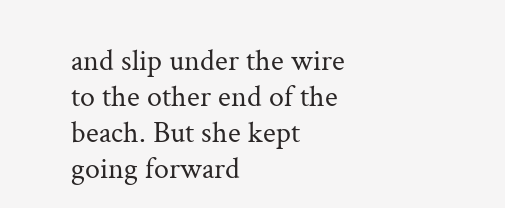and slip under the wire to the other end of the beach. But she kept going forward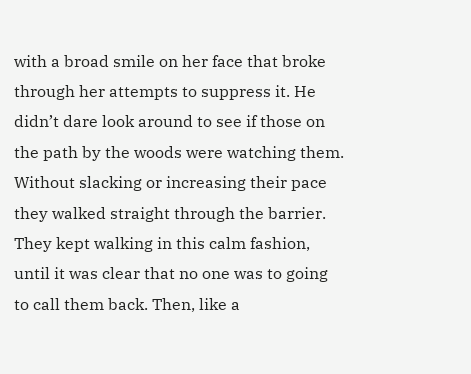with a broad smile on her face that broke through her attempts to suppress it. He didn’t dare look around to see if those on the path by the woods were watching them. Without slacking or increasing their pace they walked straight through the barrier. They kept walking in this calm fashion, until it was clear that no one was to going to call them back. Then, like a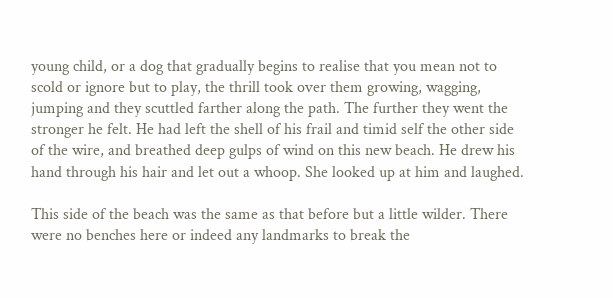young child, or a dog that gradually begins to realise that you mean not to scold or ignore but to play, the thrill took over them growing, wagging, jumping and they scuttled farther along the path. The further they went the stronger he felt. He had left the shell of his frail and timid self the other side of the wire, and breathed deep gulps of wind on this new beach. He drew his hand through his hair and let out a whoop. She looked up at him and laughed.

This side of the beach was the same as that before but a little wilder. There were no benches here or indeed any landmarks to break the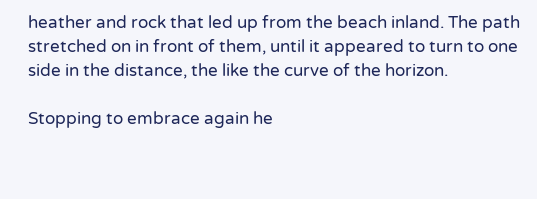heather and rock that led up from the beach inland. The path stretched on in front of them, until it appeared to turn to one side in the distance, the like the curve of the horizon.

Stopping to embrace again he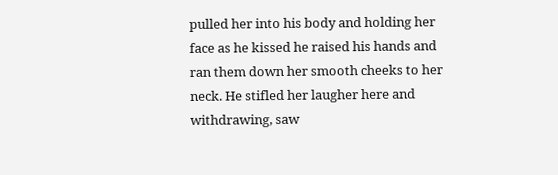pulled her into his body and holding her face as he kissed he raised his hands and ran them down her smooth cheeks to her neck. He stifled her laugher here and withdrawing, saw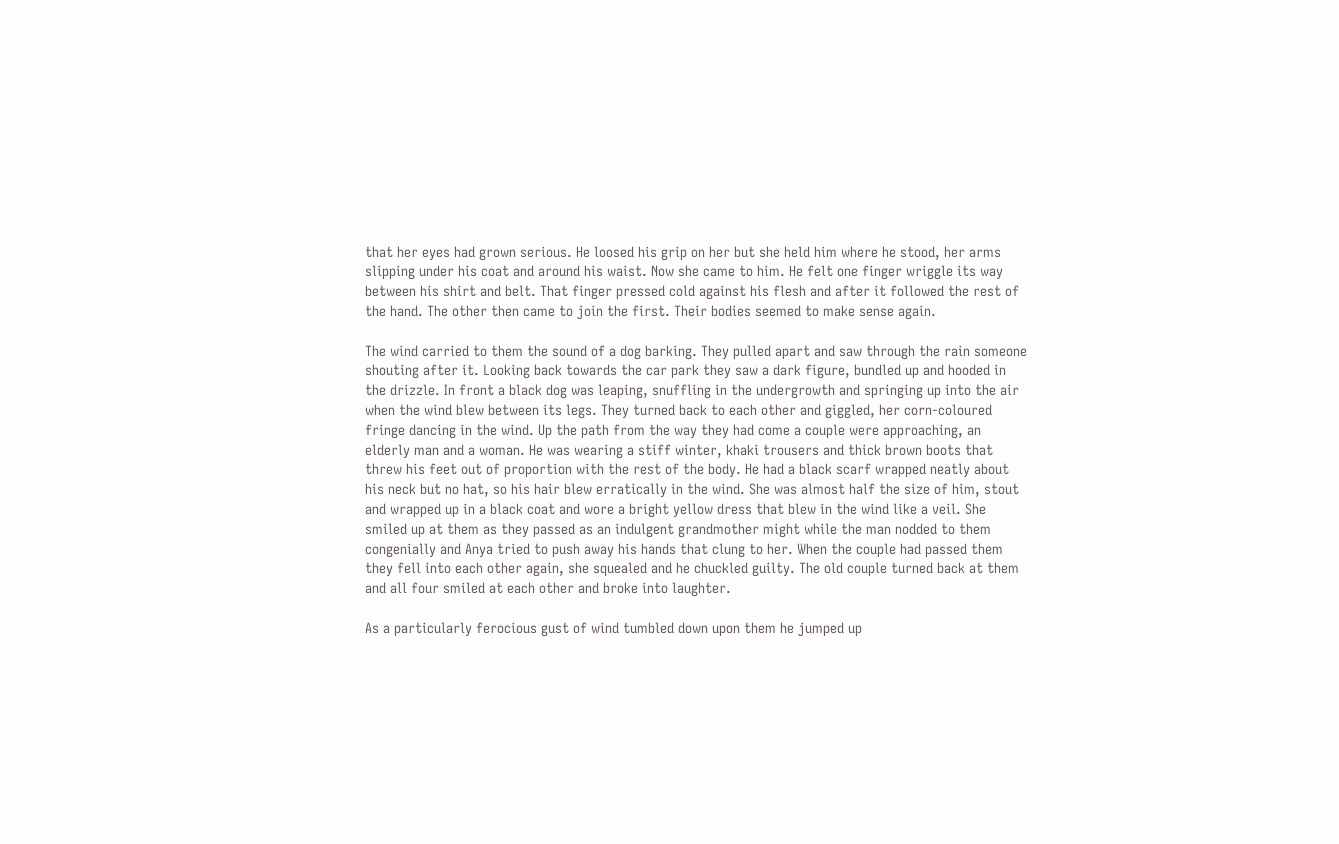that her eyes had grown serious. He loosed his grip on her but she held him where he stood, her arms slipping under his coat and around his waist. Now she came to him. He felt one finger wriggle its way between his shirt and belt. That finger pressed cold against his flesh and after it followed the rest of the hand. The other then came to join the first. Their bodies seemed to make sense again.

The wind carried to them the sound of a dog barking. They pulled apart and saw through the rain someone shouting after it. Looking back towards the car park they saw a dark figure, bundled up and hooded in the drizzle. In front a black dog was leaping, snuffling in the undergrowth and springing up into the air when the wind blew between its legs. They turned back to each other and giggled, her corn-coloured fringe dancing in the wind. Up the path from the way they had come a couple were approaching, an elderly man and a woman. He was wearing a stiff winter, khaki trousers and thick brown boots that threw his feet out of proportion with the rest of the body. He had a black scarf wrapped neatly about his neck but no hat, so his hair blew erratically in the wind. She was almost half the size of him, stout and wrapped up in a black coat and wore a bright yellow dress that blew in the wind like a veil. She smiled up at them as they passed as an indulgent grandmother might while the man nodded to them congenially and Anya tried to push away his hands that clung to her. When the couple had passed them they fell into each other again, she squealed and he chuckled guilty. The old couple turned back at them and all four smiled at each other and broke into laughter.

As a particularly ferocious gust of wind tumbled down upon them he jumped up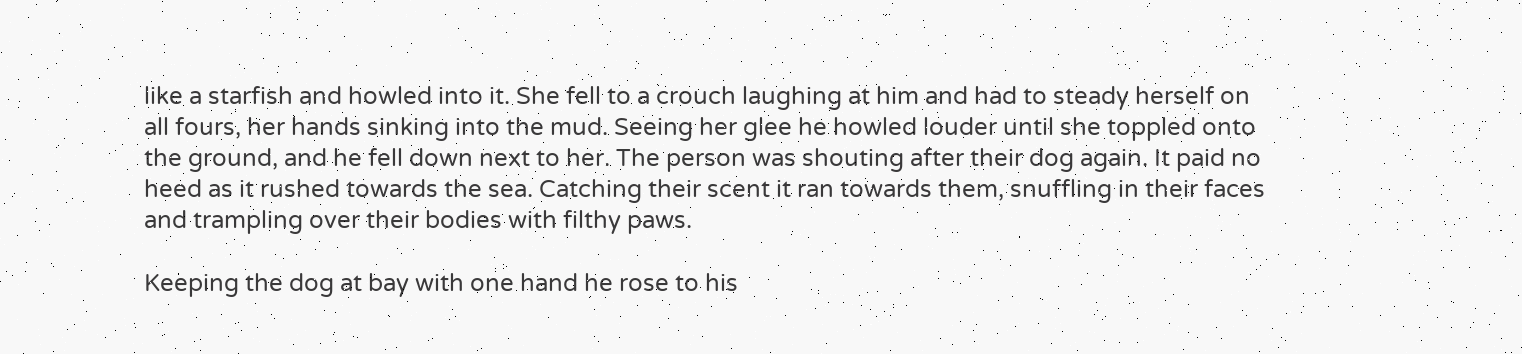like a starfish and howled into it. She fell to a crouch laughing at him and had to steady herself on all fours, her hands sinking into the mud. Seeing her glee he howled louder until she toppled onto the ground, and he fell down next to her. The person was shouting after their dog again. It paid no heed as it rushed towards the sea. Catching their scent it ran towards them, snuffling in their faces and trampling over their bodies with filthy paws.

Keeping the dog at bay with one hand he rose to his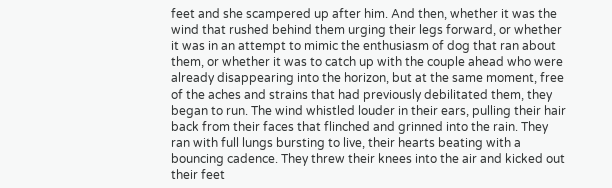feet and she scampered up after him. And then, whether it was the wind that rushed behind them urging their legs forward, or whether it was in an attempt to mimic the enthusiasm of dog that ran about them, or whether it was to catch up with the couple ahead who were already disappearing into the horizon, but at the same moment, free of the aches and strains that had previously debilitated them, they began to run. The wind whistled louder in their ears, pulling their hair back from their faces that flinched and grinned into the rain. They ran with full lungs bursting to live, their hearts beating with a bouncing cadence. They threw their knees into the air and kicked out their feet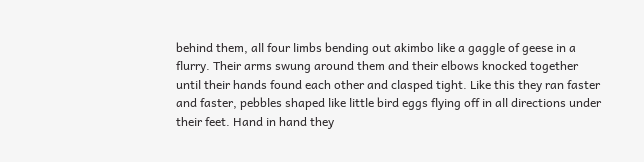behind them, all four limbs bending out akimbo like a gaggle of geese in a flurry. Their arms swung around them and their elbows knocked together until their hands found each other and clasped tight. Like this they ran faster and faster, pebbles shaped like little bird eggs flying off in all directions under their feet. Hand in hand they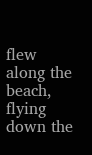flew along the beach, flying down the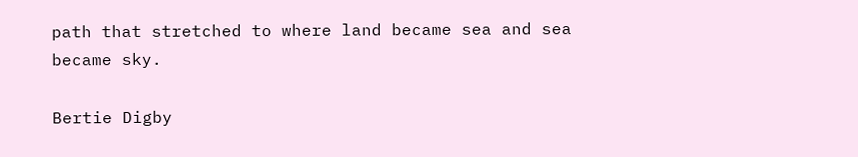path that stretched to where land became sea and sea became sky.

Bertie Digby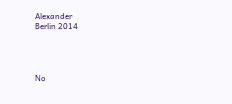Alexander
Berlin 2014




No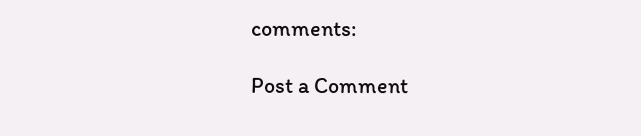comments:

Post a Comment